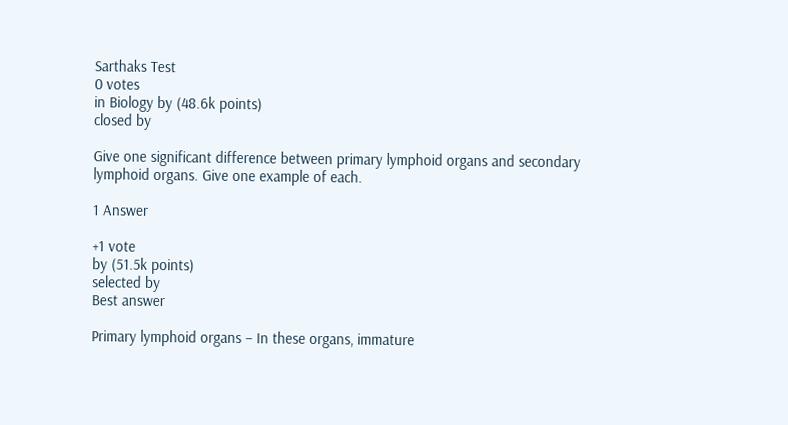Sarthaks Test
0 votes
in Biology by (48.6k points)
closed by

Give one significant difference between primary lymphoid organs and secondary lymphoid organs. Give one example of each.

1 Answer

+1 vote
by (51.5k points)
selected by
Best answer

Primary lymphoid organs – In these organs, immature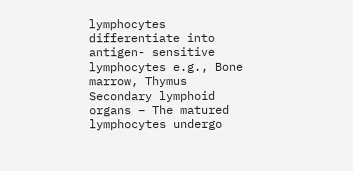lymphocytes differentiate into antigen- sensitive lymphocytes e.g., Bone marrow, Thymus Secondary lymphoid organs – The matured lymphocytes undergo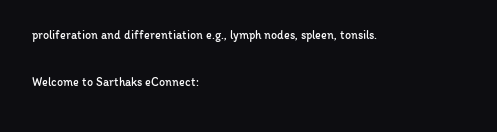proliferation and differentiation e.g., lymph nodes, spleen, tonsils.

Welcome to Sarthaks eConnect: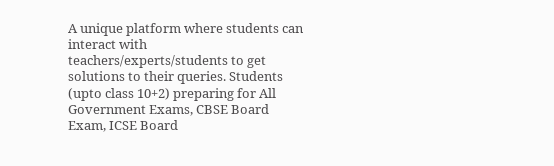A unique platform where students can interact with teachers/experts/students to get solutions to their queries. Students (upto class 10+2) preparing for All Government Exams, CBSE Board Exam, ICSE Board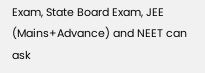Exam, State Board Exam, JEE (Mains+Advance) and NEET can ask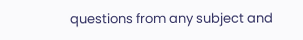questions from any subject and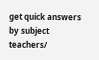get quick answers by subject teachers/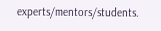experts/mentors/students.